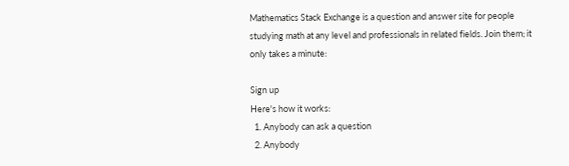Mathematics Stack Exchange is a question and answer site for people studying math at any level and professionals in related fields. Join them; it only takes a minute:

Sign up
Here's how it works:
  1. Anybody can ask a question
  2. Anybody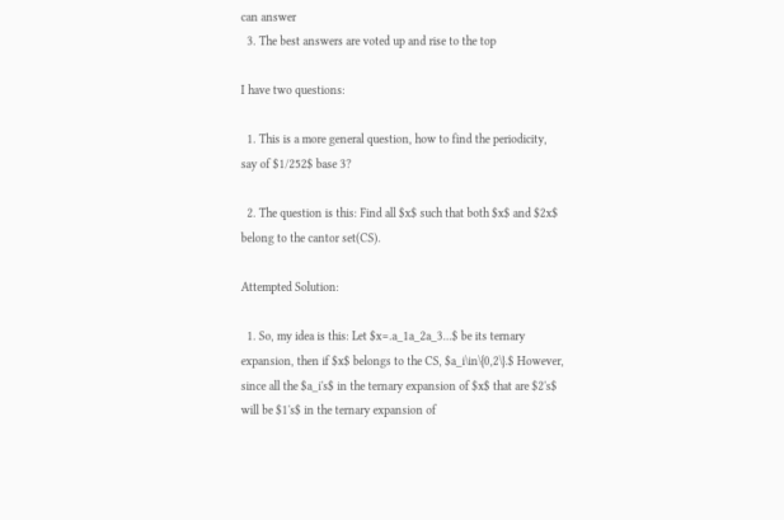can answer
  3. The best answers are voted up and rise to the top

I have two questions:

  1. This is a more general question, how to find the periodicity, say of $1/252$ base 3?

  2. The question is this: Find all $x$ such that both $x$ and $2x$ belong to the cantor set(CS).

Attempted Solution:

  1. So, my idea is this: Let $x=.a_1a_2a_3...$ be its ternary expansion, then if $x$ belongs to the CS, $a_i\in\{0,2\}.$ However, since all the $a_i's$ in the ternary expansion of $x$ that are $2's$ will be $1's$ in the ternary expansion of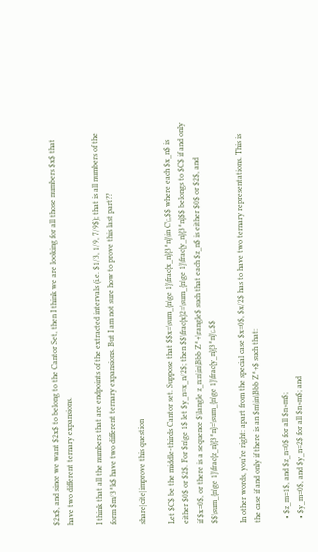$2x$, and since we want $2x$ to belong to the Cantor Set, then I think we are looking for all those numbers $x$ that have two different ternary expansions.

I think that all the numbers that are endpoints of the extracted intervals (i.e. $1/3, 1/9, 7/9$); that is all numbers of the form $m/3^k$ have two different ternary expansions. But I am not sure how to prove this last part??

share|cite|improve this question

Let $C$ be the middle-thirds Cantor set. Suppose that $$x=\sum_{n\ge 1}\frac{x_n}{3^n}\in C\;,$$ where each $x_n$ is either $0$ or $2$. For $n\ge 1$ let $y_n=x_n/2$; then $$\frac{x}2=\sum_{n\ge 1}\frac{y_n}{3^n}$$ belongs to $C$ if and only if $x=0$, or there is a sequence $\langle z_n:n\in\Bbb Z^+\rangle$ such that each $z_n$ is either $0$ or $2$, and $$\sum_{n\ge 1}\frac{z_n}{3^n}=\sum_{n\ge 1}\frac{y_n}{3^n}\;.$$

In other words, you’re right: apart from the special case $x=0$, $x/2$ has to have two ternary representations. This is the case if and only if there is an $m\in\Bbb Z^+$ such that:

  • $z_m=1$, and $z_n=0$ for all $n>m$;
  • $y_m=0$, and $y_n=2$ for all $n>m$; and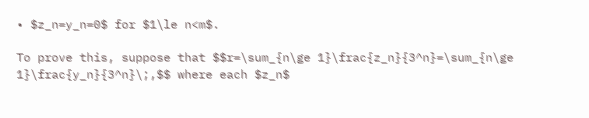• $z_n=y_n=0$ for $1\le n<m$.

To prove this, suppose that $$r=\sum_{n\ge 1}\frac{z_n}{3^n}=\sum_{n\ge 1}\frac{y_n}{3^n}\;,$$ where each $z_n$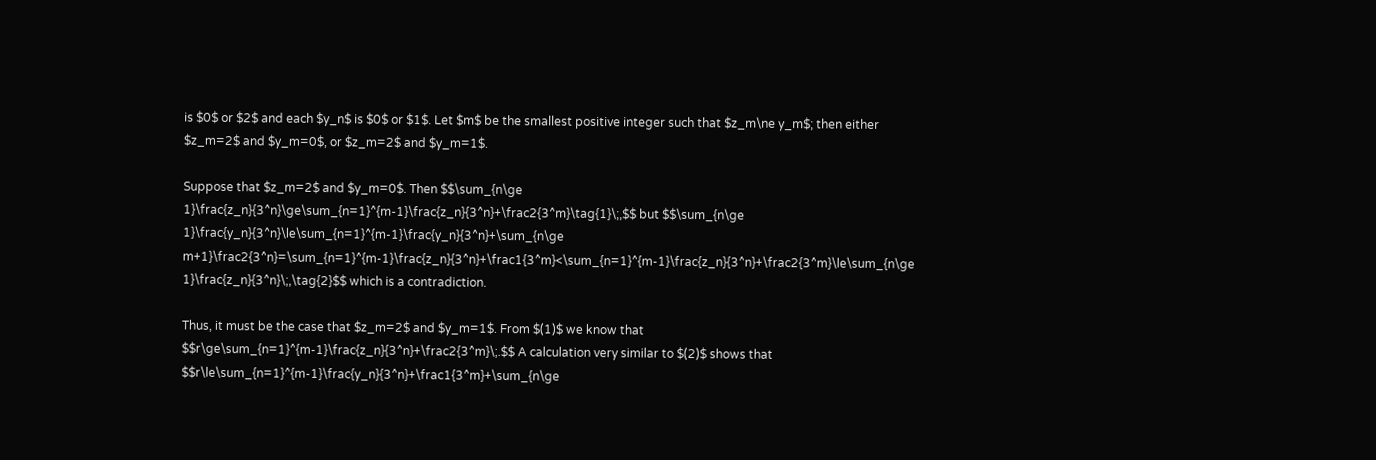is $0$ or $2$ and each $y_n$ is $0$ or $1$. Let $m$ be the smallest positive integer such that $z_m\ne y_m$; then either $z_m=2$ and $y_m=0$, or $z_m=2$ and $y_m=1$.

Suppose that $z_m=2$ and $y_m=0$. Then $$\sum_{n\ge 1}\frac{z_n}{3^n}\ge\sum_{n=1}^{m-1}\frac{z_n}{3^n}+\frac2{3^m}\tag{1}\;,$$ but $$\sum_{n\ge 1}\frac{y_n}{3^n}\le\sum_{n=1}^{m-1}\frac{y_n}{3^n}+\sum_{n\ge m+1}\frac2{3^n}=\sum_{n=1}^{m-1}\frac{z_n}{3^n}+\frac1{3^m}<\sum_{n=1}^{m-1}\frac{z_n}{3^n}+\frac2{3^m}\le\sum_{n\ge 1}\frac{z_n}{3^n}\;,\tag{2}$$ which is a contradiction.

Thus, it must be the case that $z_m=2$ and $y_m=1$. From $(1)$ we know that $$r\ge\sum_{n=1}^{m-1}\frac{z_n}{3^n}+\frac2{3^m}\;.$$ A calculation very similar to $(2)$ shows that $$r\le\sum_{n=1}^{m-1}\frac{y_n}{3^n}+\frac1{3^m}+\sum_{n\ge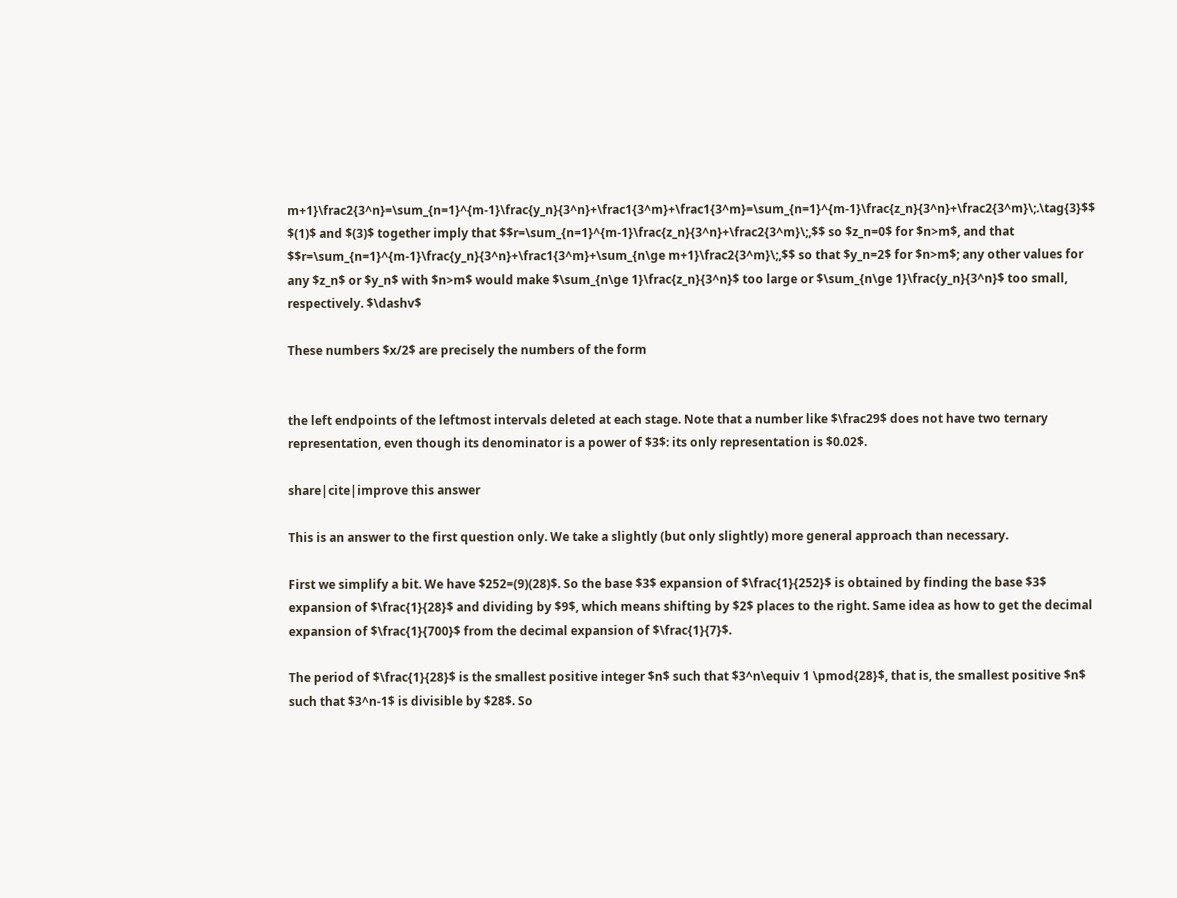m+1}\frac2{3^n}=\sum_{n=1}^{m-1}\frac{y_n}{3^n}+\frac1{3^m}+\frac1{3^m}=\sum_{n=1}^{m-1}\frac{z_n}{3^n}+\frac2{3^m}\;.\tag{3}$$ $(1)$ and $(3)$ together imply that $$r=\sum_{n=1}^{m-1}\frac{z_n}{3^n}+\frac2{3^m}\;,$$ so $z_n=0$ for $n>m$, and that $$r=\sum_{n=1}^{m-1}\frac{y_n}{3^n}+\frac1{3^m}+\sum_{n\ge m+1}\frac2{3^m}\;,$$ so that $y_n=2$ for $n>m$; any other values for any $z_n$ or $y_n$ with $n>m$ would make $\sum_{n\ge 1}\frac{z_n}{3^n}$ too large or $\sum_{n\ge 1}\frac{y_n}{3^n}$ too small, respectively. $\dashv$

These numbers $x/2$ are precisely the numbers of the form


the left endpoints of the leftmost intervals deleted at each stage. Note that a number like $\frac29$ does not have two ternary representation, even though its denominator is a power of $3$: its only representation is $0.02$.

share|cite|improve this answer

This is an answer to the first question only. We take a slightly (but only slightly) more general approach than necessary.

First we simplify a bit. We have $252=(9)(28)$. So the base $3$ expansion of $\frac{1}{252}$ is obtained by finding the base $3$ expansion of $\frac{1}{28}$ and dividing by $9$, which means shifting by $2$ places to the right. Same idea as how to get the decimal expansion of $\frac{1}{700}$ from the decimal expansion of $\frac{1}{7}$.

The period of $\frac{1}{28}$ is the smallest positive integer $n$ such that $3^n\equiv 1 \pmod{28}$, that is, the smallest positive $n$ such that $3^n-1$ is divisible by $28$. So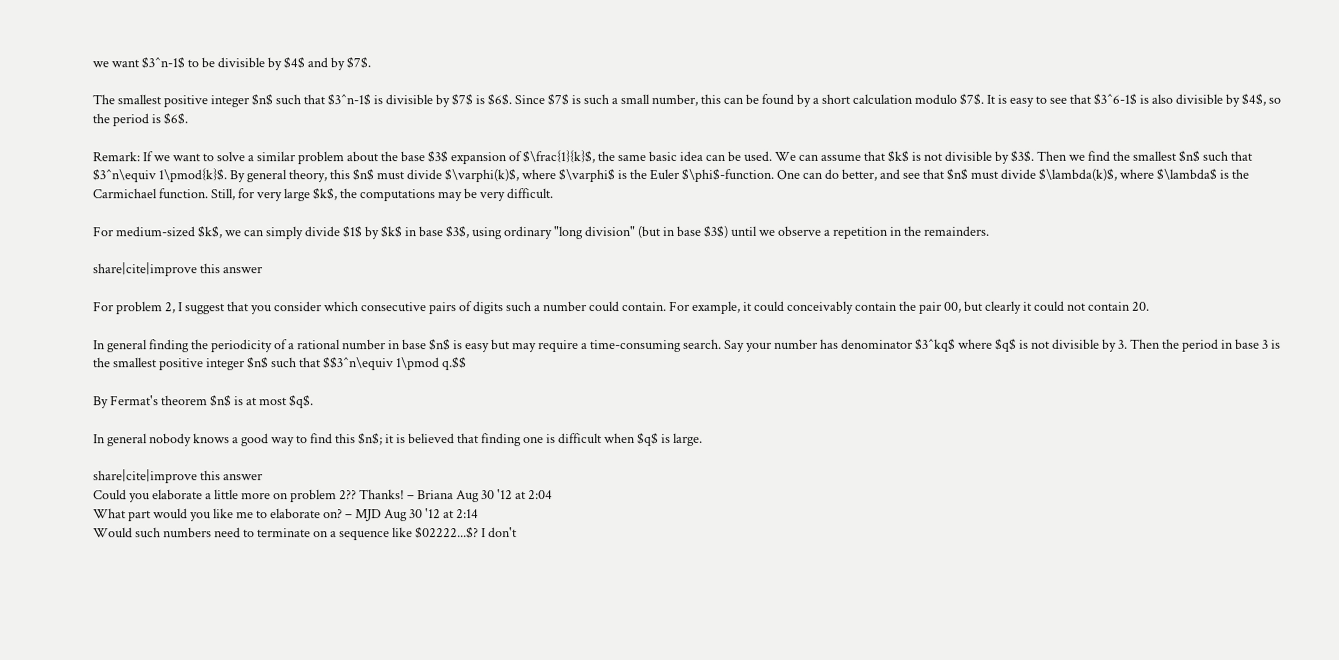we want $3^n-1$ to be divisible by $4$ and by $7$.

The smallest positive integer $n$ such that $3^n-1$ is divisible by $7$ is $6$. Since $7$ is such a small number, this can be found by a short calculation modulo $7$. It is easy to see that $3^6-1$ is also divisible by $4$, so the period is $6$.

Remark: If we want to solve a similar problem about the base $3$ expansion of $\frac{1}{k}$, the same basic idea can be used. We can assume that $k$ is not divisible by $3$. Then we find the smallest $n$ such that $3^n\equiv 1\pmod{k}$. By general theory, this $n$ must divide $\varphi(k)$, where $\varphi$ is the Euler $\phi$-function. One can do better, and see that $n$ must divide $\lambda(k)$, where $\lambda$ is the Carmichael function. Still, for very large $k$, the computations may be very difficult.

For medium-sized $k$, we can simply divide $1$ by $k$ in base $3$, using ordinary "long division" (but in base $3$) until we observe a repetition in the remainders.

share|cite|improve this answer

For problem 2, I suggest that you consider which consecutive pairs of digits such a number could contain. For example, it could conceivably contain the pair 00, but clearly it could not contain 20.

In general finding the periodicity of a rational number in base $n$ is easy but may require a time-consuming search. Say your number has denominator $3^kq$ where $q$ is not divisible by 3. Then the period in base 3 is the smallest positive integer $n$ such that $$3^n\equiv 1\pmod q.$$

By Fermat's theorem $n$ is at most $q$.

In general nobody knows a good way to find this $n$; it is believed that finding one is difficult when $q$ is large.

share|cite|improve this answer
Could you elaborate a little more on problem 2?? Thanks! – Briana Aug 30 '12 at 2:04
What part would you like me to elaborate on? – MJD Aug 30 '12 at 2:14
Would such numbers need to terminate on a sequence like $02222...$? I don't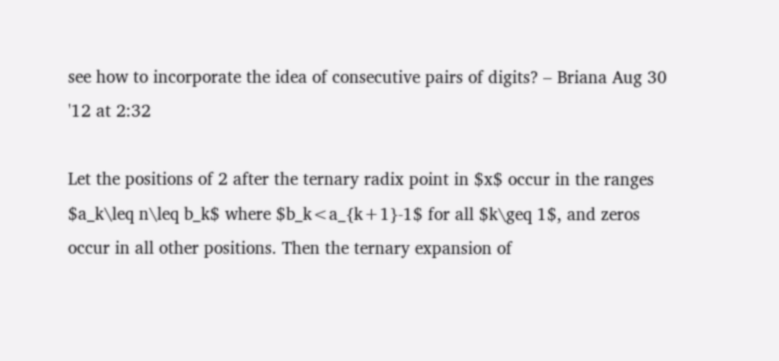see how to incorporate the idea of consecutive pairs of digits? – Briana Aug 30 '12 at 2:32

Let the positions of 2 after the ternary radix point in $x$ occur in the ranges $a_k\leq n\leq b_k$ where $b_k<a_{k+1}-1$ for all $k\geq 1$, and zeros occur in all other positions. Then the ternary expansion of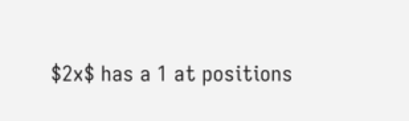$2x$ has a 1 at positions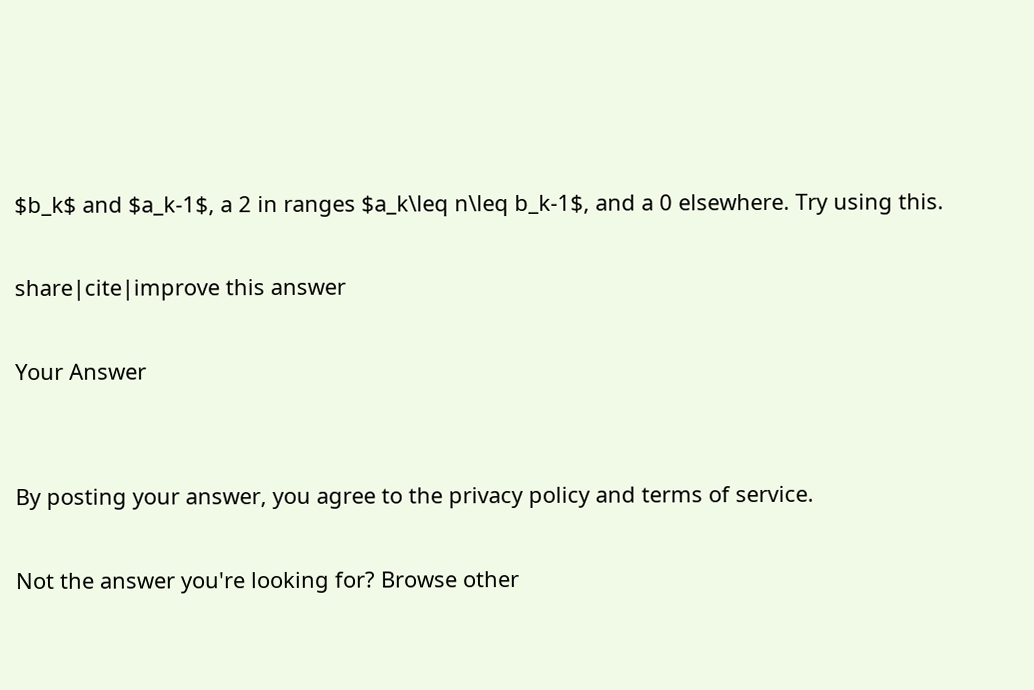$b_k$ and $a_k-1$, a 2 in ranges $a_k\leq n\leq b_k-1$, and a 0 elsewhere. Try using this.

share|cite|improve this answer

Your Answer


By posting your answer, you agree to the privacy policy and terms of service.

Not the answer you're looking for? Browse other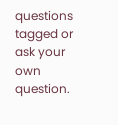questions tagged or ask your own question.